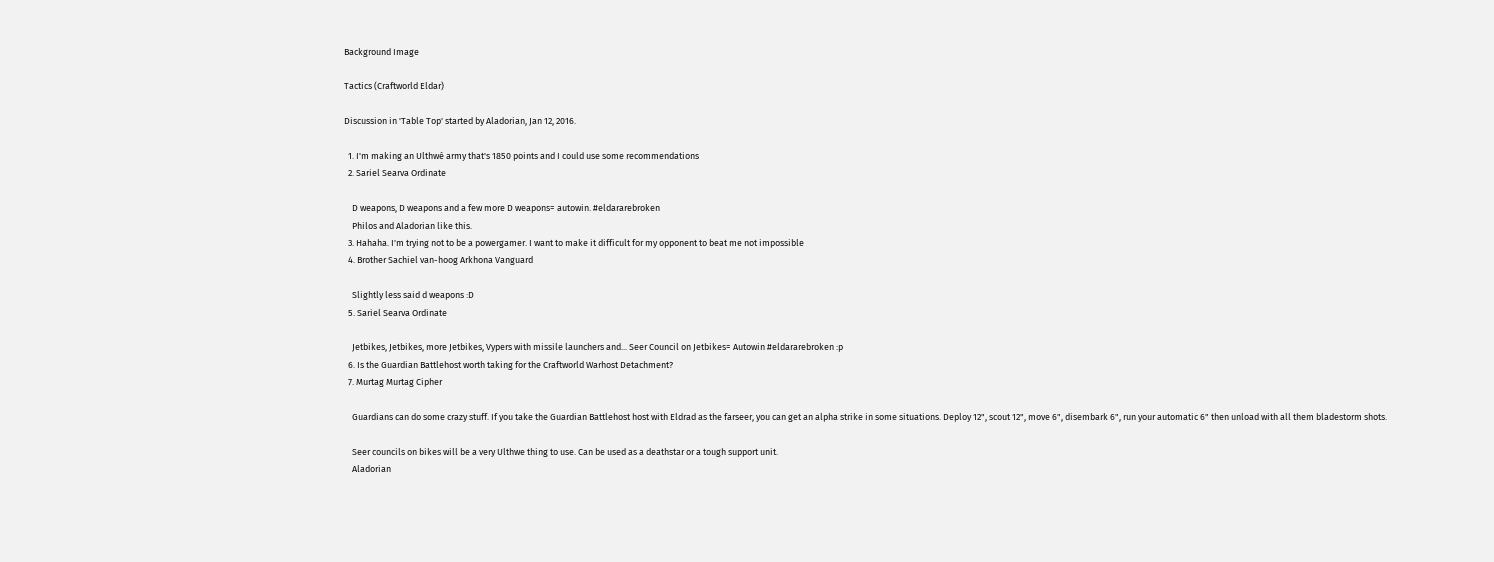Background Image

Tactics (Craftworld Eldar)

Discussion in 'Table Top' started by Aladorian, Jan 12, 2016.

  1. I'm making an Ulthwé army that's 1850 points and I could use some recommendations
  2. Sariel Searva Ordinate

    D weapons, D weapons and a few more D weapons= autowin. #eldararebroken
    Philos and Aladorian like this.
  3. Hahaha. I'm trying not to be a powergamer. I want to make it difficult for my opponent to beat me not impossible
  4. Brother Sachiel van-hoog Arkhona Vanguard

    Slightly less said d weapons :D
  5. Sariel Searva Ordinate

    Jetbikes, Jetbikes, more Jetbikes, Vypers with missile launchers and... Seer Council on Jetbikes= Autowin #eldararebroken :p
  6. Is the Guardian Battlehost worth taking for the Craftworld Warhost Detachment?
  7. Murtag Murtag Cipher

    Guardians can do some crazy stuff. If you take the Guardian Battlehost host with Eldrad as the farseer, you can get an alpha strike in some situations. Deploy 12", scout 12", move 6", disembark 6", run your automatic 6" then unload with all them bladestorm shots.

    Seer councils on bikes will be a very Ulthwe thing to use. Can be used as a deathstar or a tough support unit.
    Aladorian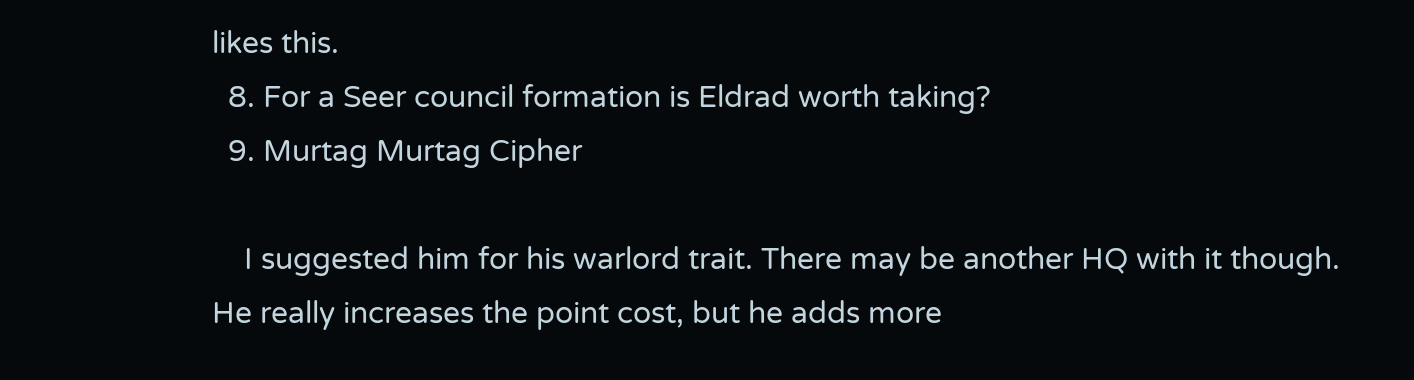likes this.
  8. For a Seer council formation is Eldrad worth taking?
  9. Murtag Murtag Cipher

    I suggested him for his warlord trait. There may be another HQ with it though. He really increases the point cost, but he adds more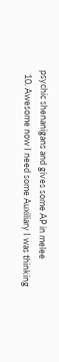psychic shenanigans and gives some AP in melee
  10. Awesome now I need some Auxiliary I was thinking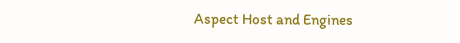Aspect Host and Engines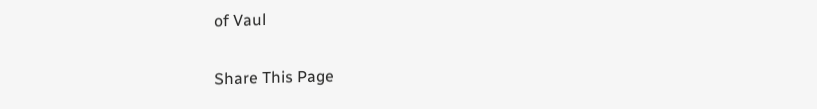of Vaul

Share This Page